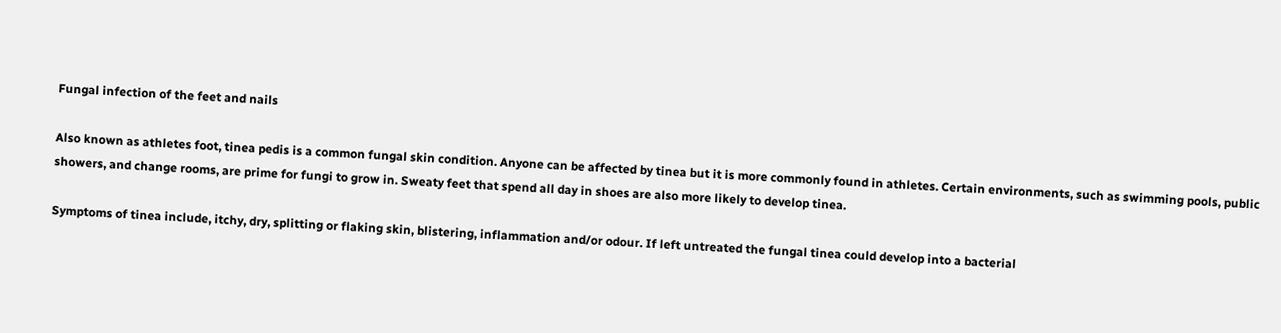Fungal infection of the feet and nails

Also known as athletes foot, tinea pedis is a common fungal skin condition. Anyone can be affected by tinea but it is more commonly found in athletes. Certain environments, such as swimming pools, public showers, and change rooms, are prime for fungi to grow in. Sweaty feet that spend all day in shoes are also more likely to develop tinea.

Symptoms of tinea include, itchy, dry, splitting or flaking skin, blistering, inflammation and/or odour. If left untreated the fungal tinea could develop into a bacterial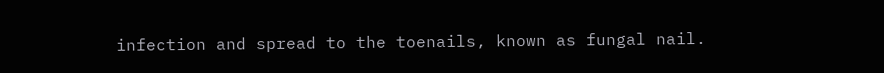infection and spread to the toenails, known as fungal nail.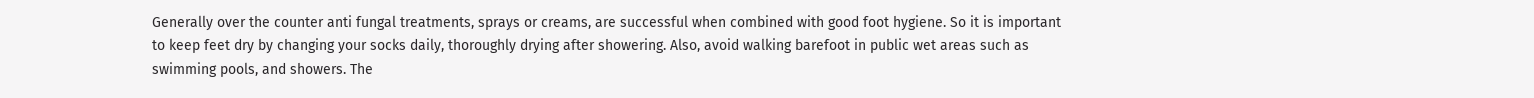Generally over the counter anti fungal treatments, sprays or creams, are successful when combined with good foot hygiene. So it is important to keep feet dry by changing your socks daily, thoroughly drying after showering. Also, avoid walking barefoot in public wet areas such as swimming pools, and showers. The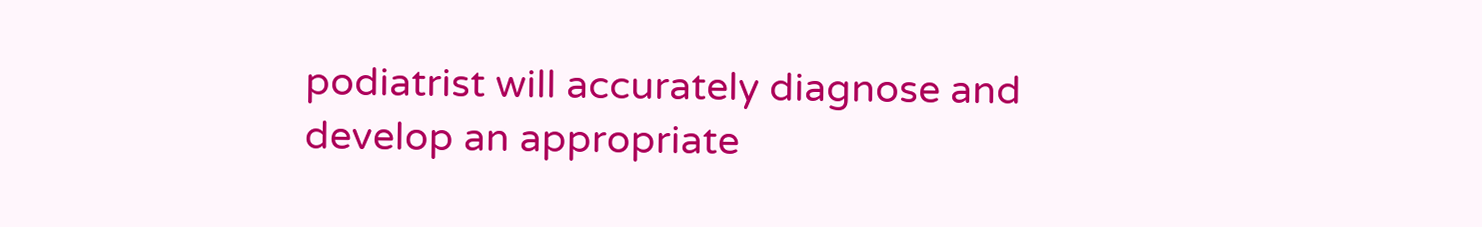podiatrist will accurately diagnose and develop an appropriate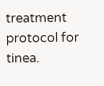treatment protocol for tinea.